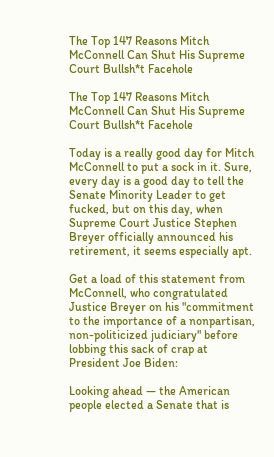The Top 147 Reasons Mitch McConnell Can Shut His Supreme Court Bullsh*t Facehole

The Top 147 Reasons Mitch McConnell Can Shut His Supreme Court Bullsh*t Facehole

Today is a really good day for Mitch McConnell to put a sock in it. Sure, every day is a good day to tell the Senate Minority Leader to get fucked, but on this day, when Supreme Court Justice Stephen Breyer officially announced his retirement, it seems especially apt.

Get a load of this statement from McConnell, who congratulated Justice Breyer on his "commitment to the importance of a nonpartisan, non-politicized judiciary" before lobbing this sack of crap at President Joe Biden:

Looking ahead — the American people elected a Senate that is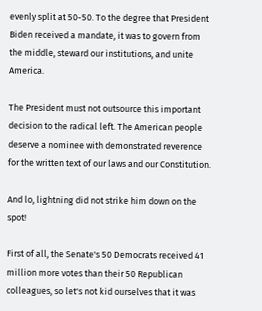evenly split at 50-50. To the degree that President Biden received a mandate, it was to govern from the middle, steward our institutions, and unite America.

The President must not outsource this important decision to the radical left. The American people deserve a nominee with demonstrated reverence for the written text of our laws and our Constitution.

And lo, lightning did not strike him down on the spot!

First of all, the Senate's 50 Democrats received 41 million more votes than their 50 Republican colleagues, so let's not kid ourselves that it was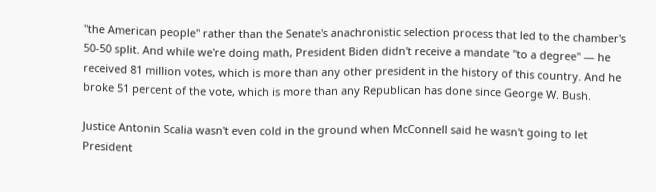"the American people" rather than the Senate's anachronistic selection process that led to the chamber's 50-50 split. And while we're doing math, President Biden didn't receive a mandate "to a degree" — he received 81 million votes, which is more than any other president in the history of this country. And he broke 51 percent of the vote, which is more than any Republican has done since George W. Bush.

Justice Antonin Scalia wasn't even cold in the ground when McConnell said he wasn't going to let President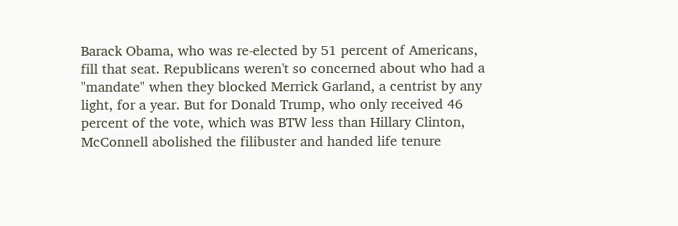Barack Obama, who was re-elected by 51 percent of Americans, fill that seat. Republicans weren't so concerned about who had a "mandate" when they blocked Merrick Garland, a centrist by any light, for a year. But for Donald Trump, who only received 46 percent of the vote, which was BTW less than Hillary Clinton, McConnell abolished the filibuster and handed life tenure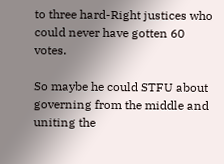to three hard-Right justices who could never have gotten 60 votes.

So maybe he could STFU about governing from the middle and uniting the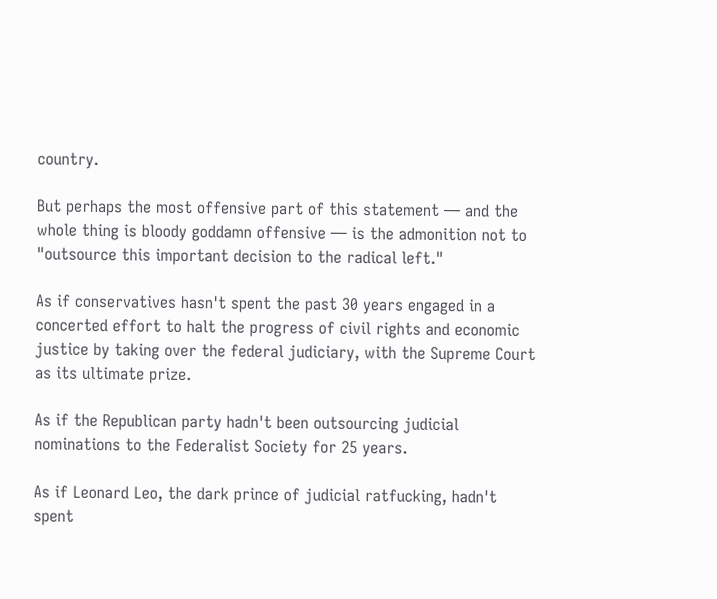country.

But perhaps the most offensive part of this statement — and the whole thing is bloody goddamn offensive — is the admonition not to "outsource this important decision to the radical left."

As if conservatives hasn't spent the past 30 years engaged in a concerted effort to halt the progress of civil rights and economic justice by taking over the federal judiciary, with the Supreme Court as its ultimate prize.

As if the Republican party hadn't been outsourcing judicial nominations to the Federalist Society for 25 years.

As if Leonard Leo, the dark prince of judicial ratfucking, hadn't spent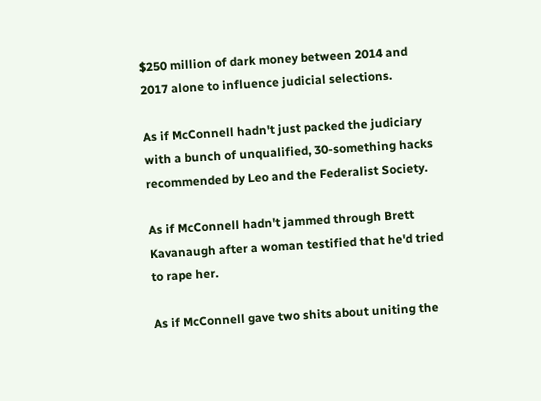$250 million of dark money between 2014 and 2017 alone to influence judicial selections.

As if McConnell hadn't just packed the judiciary with a bunch of unqualified, 30-something hacks recommended by Leo and the Federalist Society.

As if McConnell hadn't jammed through Brett Kavanaugh after a woman testified that he'd tried to rape her.

As if McConnell gave two shits about uniting the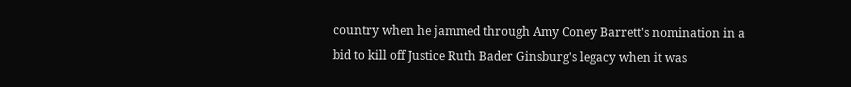country when he jammed through Amy Coney Barrett's nomination in a bid to kill off Justice Ruth Bader Ginsburg's legacy when it was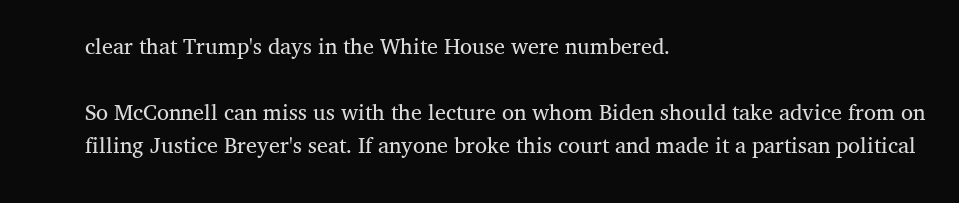clear that Trump's days in the White House were numbered.

So McConnell can miss us with the lecture on whom Biden should take advice from on filling Justice Breyer's seat. If anyone broke this court and made it a partisan political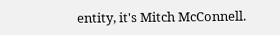entity, it's Mitch McConnell.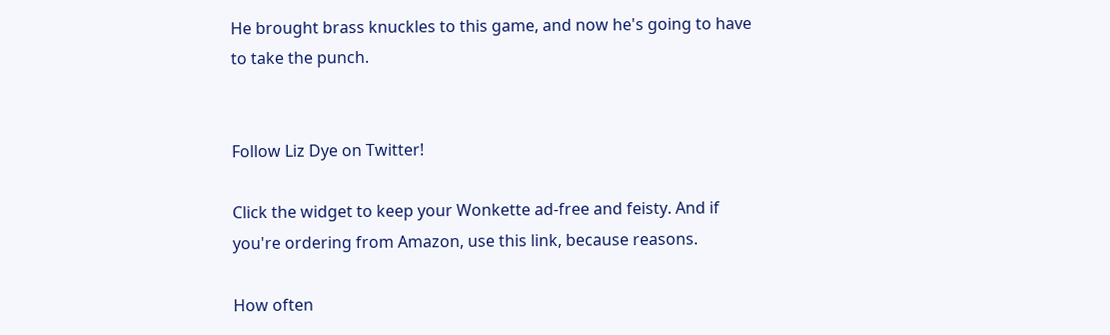He brought brass knuckles to this game, and now he's going to have to take the punch.


Follow Liz Dye on Twitter!

Click the widget to keep your Wonkette ad-free and feisty. And if you're ordering from Amazon, use this link, because reasons.

How often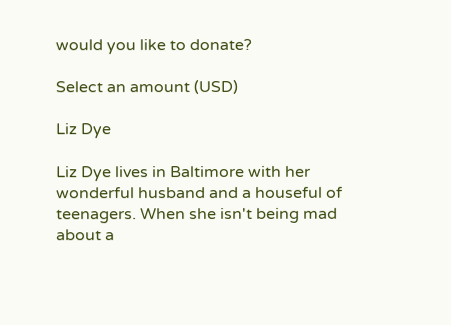would you like to donate?

Select an amount (USD)

Liz Dye

Liz Dye lives in Baltimore with her wonderful husband and a houseful of teenagers. When she isn't being mad about a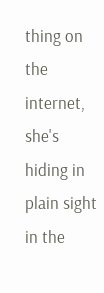thing on the internet, she's hiding in plain sight in the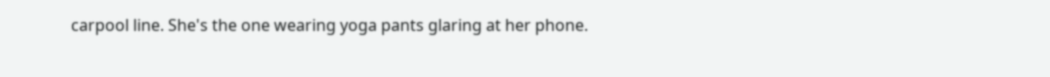carpool line. She's the one wearing yoga pants glaring at her phone.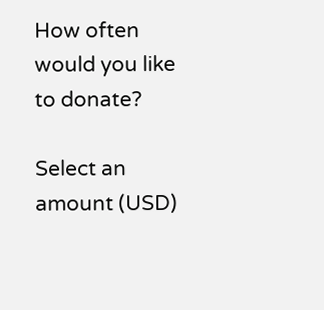How often would you like to donate?

Select an amount (USD)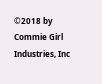©2018 by Commie Girl Industries, Inc